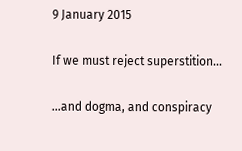9 January 2015

If we must reject superstition...

...and dogma, and conspiracy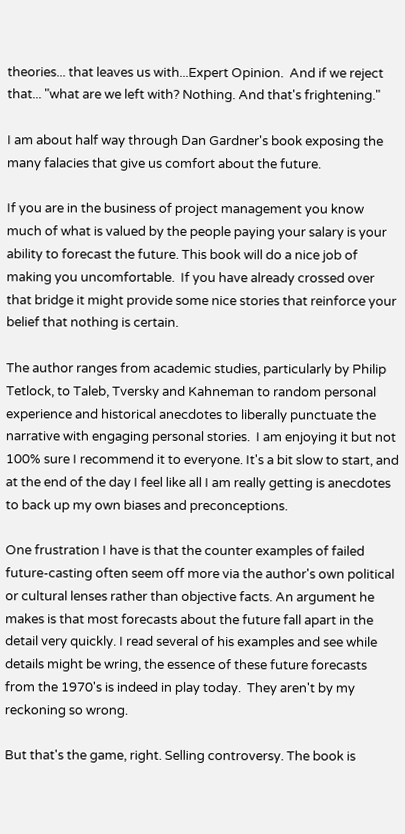theories... that leaves us with...Expert Opinion.  And if we reject that... "what are we left with? Nothing. And that's frightening."

I am about half way through Dan Gardner's book exposing the many falacies that give us comfort about the future.

If you are in the business of project management you know much of what is valued by the people paying your salary is your ability to forecast the future. This book will do a nice job of making you uncomfortable.  If you have already crossed over that bridge it might provide some nice stories that reinforce your belief that nothing is certain.

The author ranges from academic studies, particularly by Philip Tetlock, to Taleb, Tversky and Kahneman to random personal experience and historical anecdotes to liberally punctuate the narrative with engaging personal stories.  I am enjoying it but not 100% sure I recommend it to everyone. It's a bit slow to start, and at the end of the day I feel like all I am really getting is anecdotes to back up my own biases and preconceptions.

One frustration I have is that the counter examples of failed future-casting often seem off more via the author's own political or cultural lenses rather than objective facts. An argument he makes is that most forecasts about the future fall apart in the detail very quickly. I read several of his examples and see while details might be wring, the essence of these future forecasts from the 1970's is indeed in play today.  They aren't by my reckoning so wrong.

But that's the game, right. Selling controversy. The book is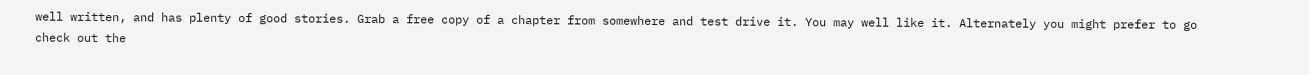well written, and has plenty of good stories. Grab a free copy of a chapter from somewhere and test drive it. You may well like it. Alternately you might prefer to go check out the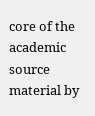core of the academic source material by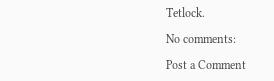Tetlock.

No comments:

Post a Comment